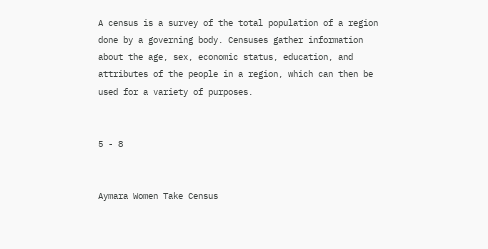A census is a survey of the total population of a region done by a governing body. Censuses gather information about the age, sex, economic status, education, and attributes of the people in a region, which can then be used for a variety of purposes.


5 - 8


Aymara Women Take Census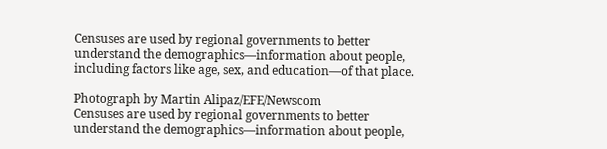Censuses are used by regional governments to better understand the demographics—information about people, including factors like age, sex, and education—of that place.

Photograph by Martin Alipaz/EFE/Newscom
Censuses are used by regional governments to better understand the demographics—information about people,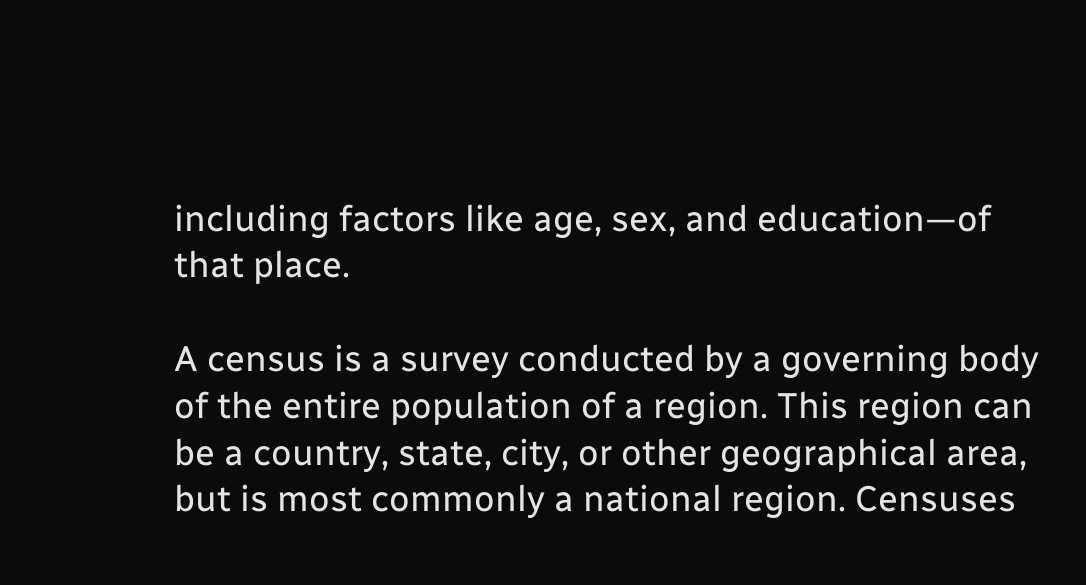including factors like age, sex, and education—of that place.

A census is a survey conducted by a governing body of the entire population of a region. This region can be a country, state, city, or other geographical area, but is most commonly a national region. Censuses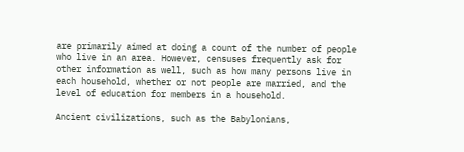are primarily aimed at doing a count of the number of people who live in an area. However, censuses frequently ask for other information as well, such as how many persons live in each household, whether or not people are married, and the level of education for members in a household.

Ancient civilizations, such as the Babylonians,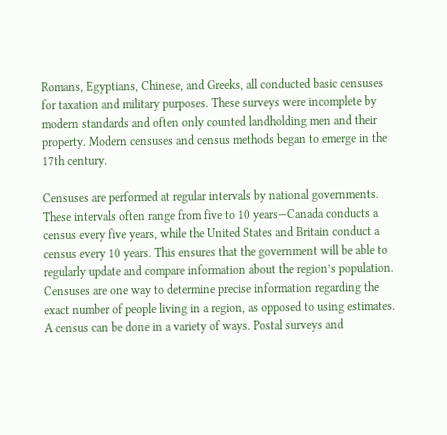Romans, Egyptians, Chinese, and Greeks, all conducted basic censuses for taxation and military purposes. These surveys were incomplete by modern standards and often only counted landholding men and their property. Modern censuses and census methods began to emerge in the 17th century.

Censuses are performed at regular intervals by national governments. These intervals often range from five to 10 years—Canada conducts a census every five years, while the United States and Britain conduct a census every 10 years. This ensures that the government will be able to regularly update and compare information about the region’s population. Censuses are one way to determine precise information regarding the exact number of people living in a region, as opposed to using estimates. A census can be done in a variety of ways. Postal surveys and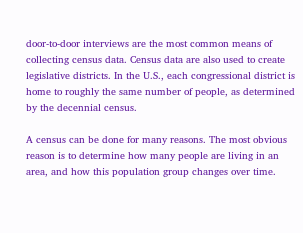door-to-door interviews are the most common means of collecting census data. Census data are also used to create legislative districts. In the U.S., each congressional district is home to roughly the same number of people, as determined by the decennial census.

A census can be done for many reasons. The most obvious reason is to determine how many people are living in an area, and how this population group changes over time.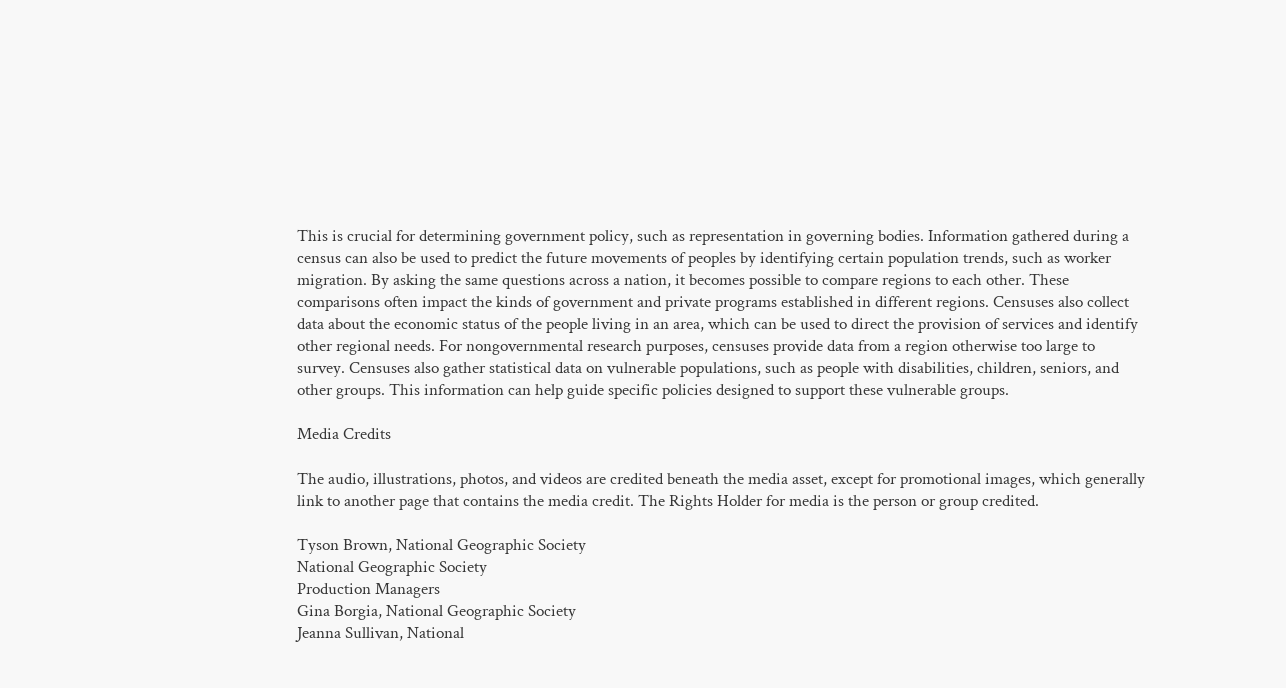This is crucial for determining government policy, such as representation in governing bodies. Information gathered during a census can also be used to predict the future movements of peoples by identifying certain population trends, such as worker migration. By asking the same questions across a nation, it becomes possible to compare regions to each other. These comparisons often impact the kinds of government and private programs established in different regions. Censuses also collect data about the economic status of the people living in an area, which can be used to direct the provision of services and identify other regional needs. For nongovernmental research purposes, censuses provide data from a region otherwise too large to survey. Censuses also gather statistical data on vulnerable populations, such as people with disabilities, children, seniors, and other groups. This information can help guide specific policies designed to support these vulnerable groups.

Media Credits

The audio, illustrations, photos, and videos are credited beneath the media asset, except for promotional images, which generally link to another page that contains the media credit. The Rights Holder for media is the person or group credited.

Tyson Brown, National Geographic Society
National Geographic Society
Production Managers
Gina Borgia, National Geographic Society
Jeanna Sullivan, National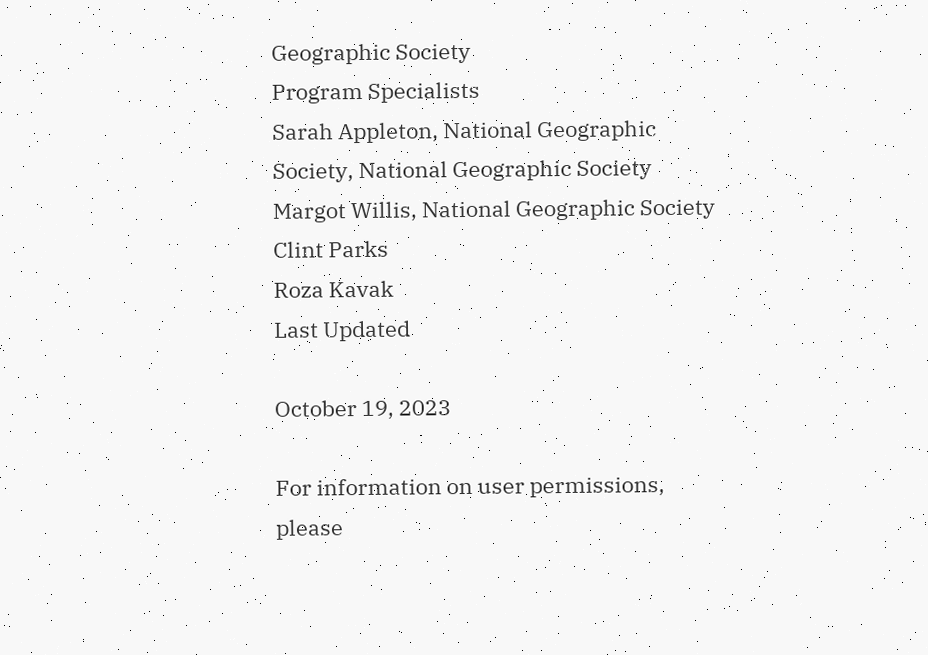Geographic Society
Program Specialists
Sarah Appleton, National Geographic Society, National Geographic Society
Margot Willis, National Geographic Society
Clint Parks
Roza Kavak
Last Updated

October 19, 2023

For information on user permissions, please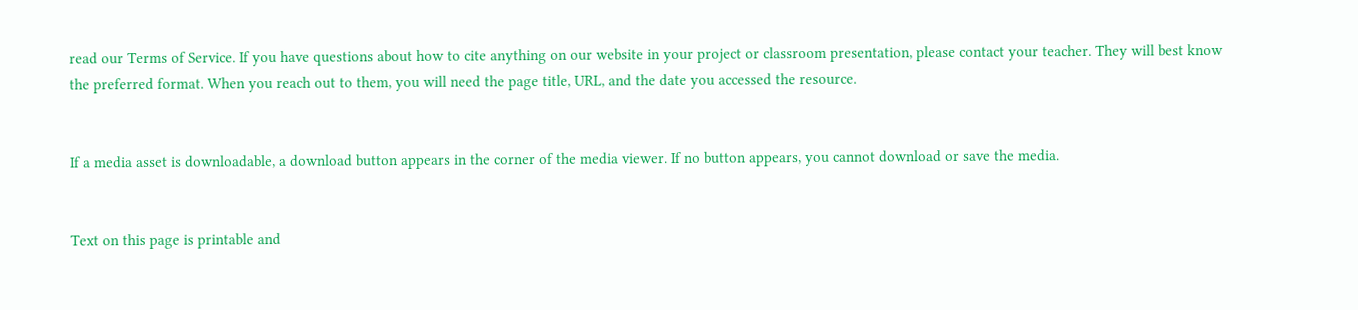read our Terms of Service. If you have questions about how to cite anything on our website in your project or classroom presentation, please contact your teacher. They will best know the preferred format. When you reach out to them, you will need the page title, URL, and the date you accessed the resource.


If a media asset is downloadable, a download button appears in the corner of the media viewer. If no button appears, you cannot download or save the media.


Text on this page is printable and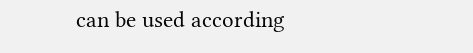can be used according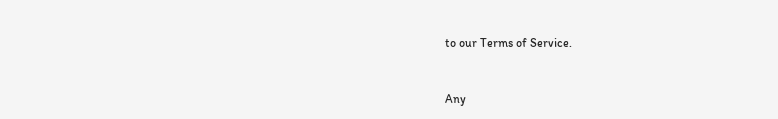to our Terms of Service.


Any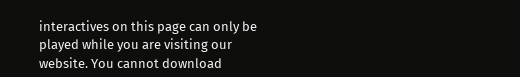interactives on this page can only be played while you are visiting our website. You cannot download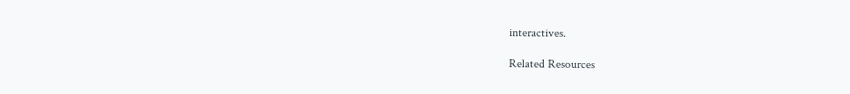interactives.

Related Resources